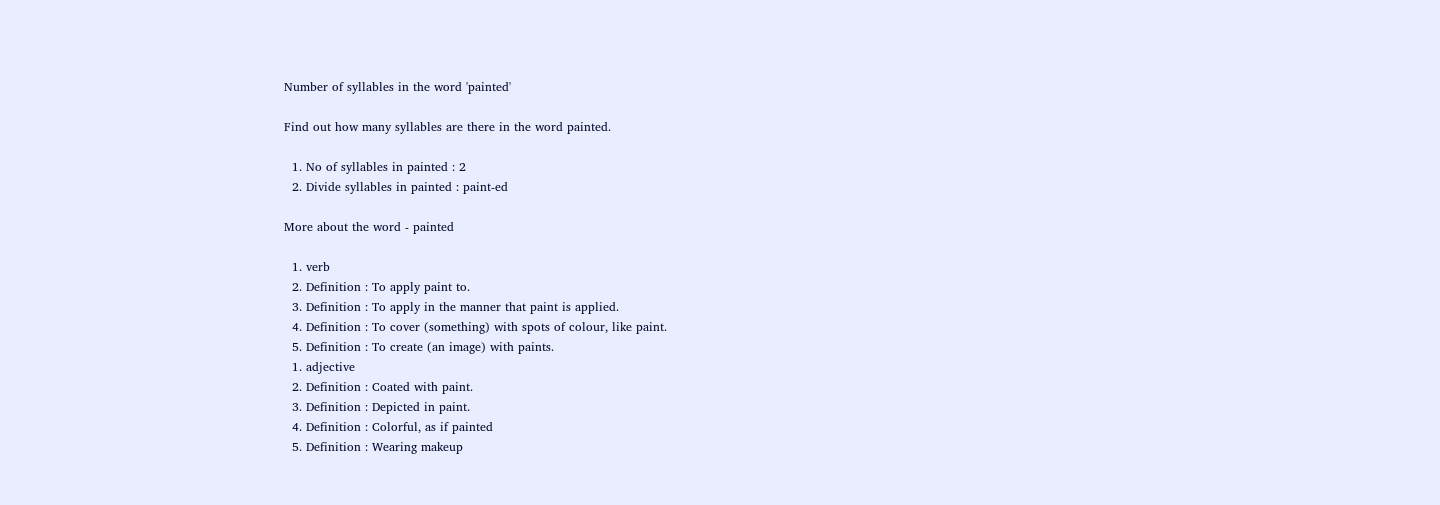Number of syllables in the word 'painted'

Find out how many syllables are there in the word painted.

  1. No of syllables in painted : 2
  2. Divide syllables in painted : paint-ed

More about the word - painted

  1. verb
  2. Definition : To apply paint to.
  3. Definition : To apply in the manner that paint is applied.
  4. Definition : To cover (something) with spots of colour, like paint.
  5. Definition : To create (an image) with paints.
  1. adjective
  2. Definition : Coated with paint.
  3. Definition : Depicted in paint.
  4. Definition : Colorful, as if painted
  5. Definition : Wearing makeup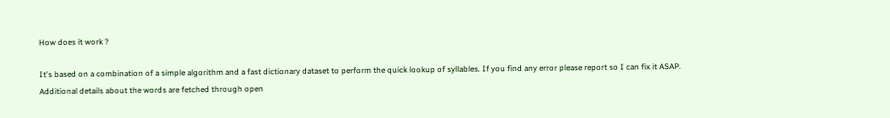How does it work ?

It's based on a combination of a simple algorithm and a fast dictionary dataset to perform the quick lookup of syllables. If you find any error please report so I can fix it ASAP. Additional details about the words are fetched through open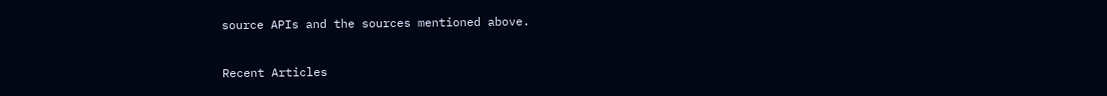source APIs and the sources mentioned above.

Recent Articles